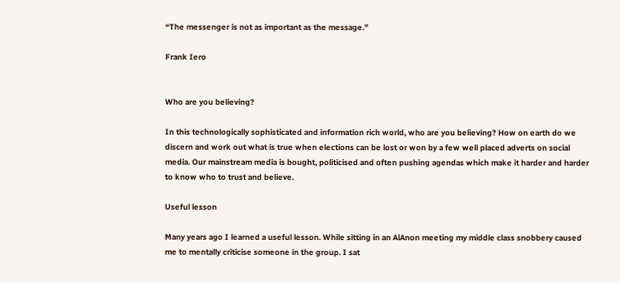“The messenger is not as important as the message.”

Frank Iero


Who are you believing?

In this technologically sophisticated and information rich world, who are you believing? How on earth do we discern and work out what is true when elections can be lost or won by a few well placed adverts on social media. Our mainstream media is bought, politicised and often pushing agendas which make it harder and harder to know who to trust and believe.

Useful lesson

Many years ago I learned a useful lesson. While sitting in an AlAnon meeting my middle class snobbery caused me to mentally criticise someone in the group. I sat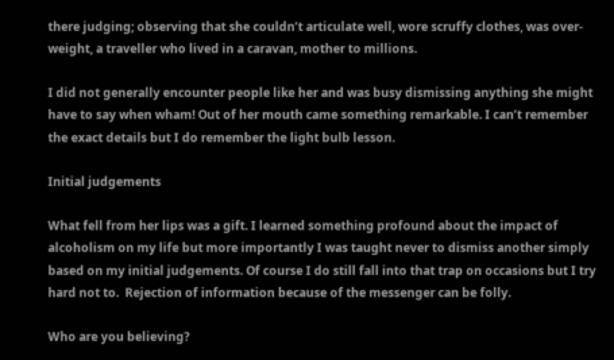there judging; observing that she couldn’t articulate well, wore scruffy clothes, was over-weight, a traveller who lived in a caravan, mother to millions.

I did not generally encounter people like her and was busy dismissing anything she might have to say when wham! Out of her mouth came something remarkable. I can’t remember the exact details but I do remember the light bulb lesson.

Initial judgements

What fell from her lips was a gift. I learned something profound about the impact of alcoholism on my life but more importantly I was taught never to dismiss another simply based on my initial judgements. Of course I do still fall into that trap on occasions but I try hard not to.  Rejection of information because of the messenger can be folly.

Who are you believing?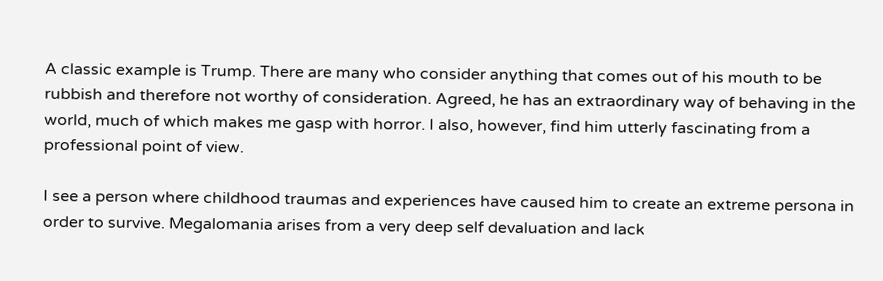A classic example is Trump. There are many who consider anything that comes out of his mouth to be rubbish and therefore not worthy of consideration. Agreed, he has an extraordinary way of behaving in the world, much of which makes me gasp with horror. I also, however, find him utterly fascinating from a professional point of view.

I see a person where childhood traumas and experiences have caused him to create an extreme persona in order to survive. Megalomania arises from a very deep self devaluation and lack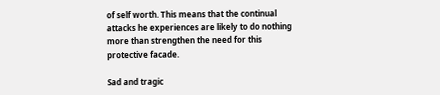of self worth. This means that the continual attacks he experiences are likely to do nothing more than strengthen the need for this protective facade.

Sad and tragic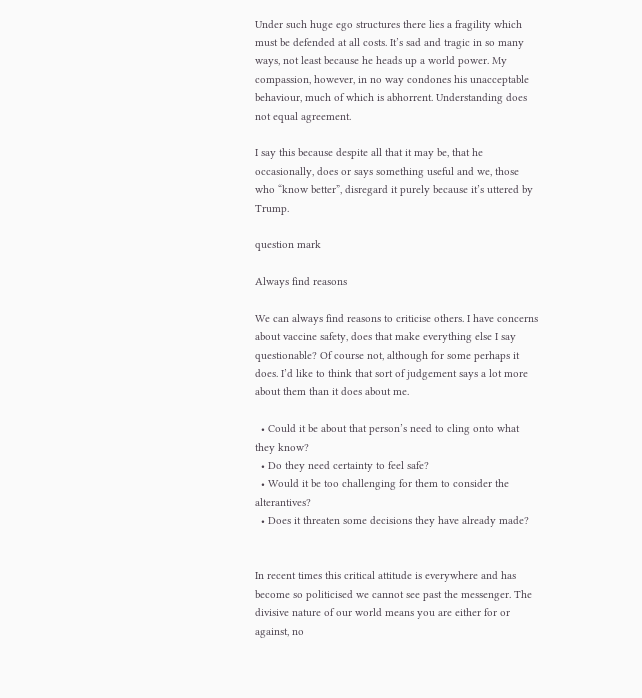Under such huge ego structures there lies a fragility which must be defended at all costs. It’s sad and tragic in so many ways, not least because he heads up a world power. My compassion, however, in no way condones his unacceptable behaviour, much of which is abhorrent. Understanding does not equal agreement.

I say this because despite all that it may be, that he occasionally, does or says something useful and we, those who “know better”, disregard it purely because it’s uttered by Trump.

question mark

Always find reasons

We can always find reasons to criticise others. I have concerns about vaccine safety, does that make everything else I say questionable? Of course not, although for some perhaps it does. I’d like to think that sort of judgement says a lot more about them than it does about me.

  • Could it be about that person’s need to cling onto what they know?
  • Do they need certainty to feel safe?
  • Would it be too challenging for them to consider the alterantives?
  • Does it threaten some decisions they have already made?


In recent times this critical attitude is everywhere and has become so politicised we cannot see past the messenger. The divisive nature of our world means you are either for or against, no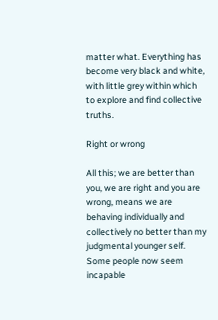matter what. Everything has become very black and white, with little grey within which to explore and find collective truths.

Right or wrong

All this; we are better than you, we are right and you are wrong, means we are behaving individually and collectively no better than my judgmental younger self.  Some people now seem incapable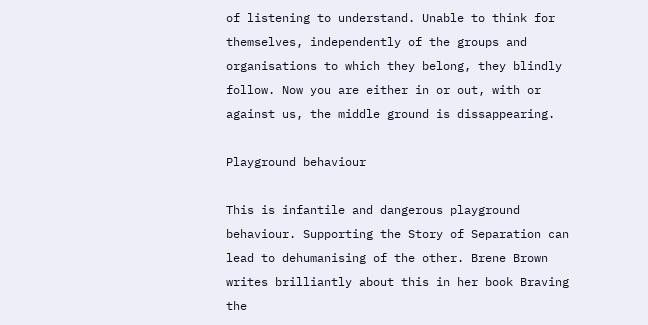of listening to understand. Unable to think for themselves, independently of the groups and organisations to which they belong, they blindly follow. Now you are either in or out, with or against us, the middle ground is dissappearing.

Playground behaviour

This is infantile and dangerous playground behaviour. Supporting the Story of Separation can lead to dehumanising of the other. Brene Brown writes brilliantly about this in her book Braving the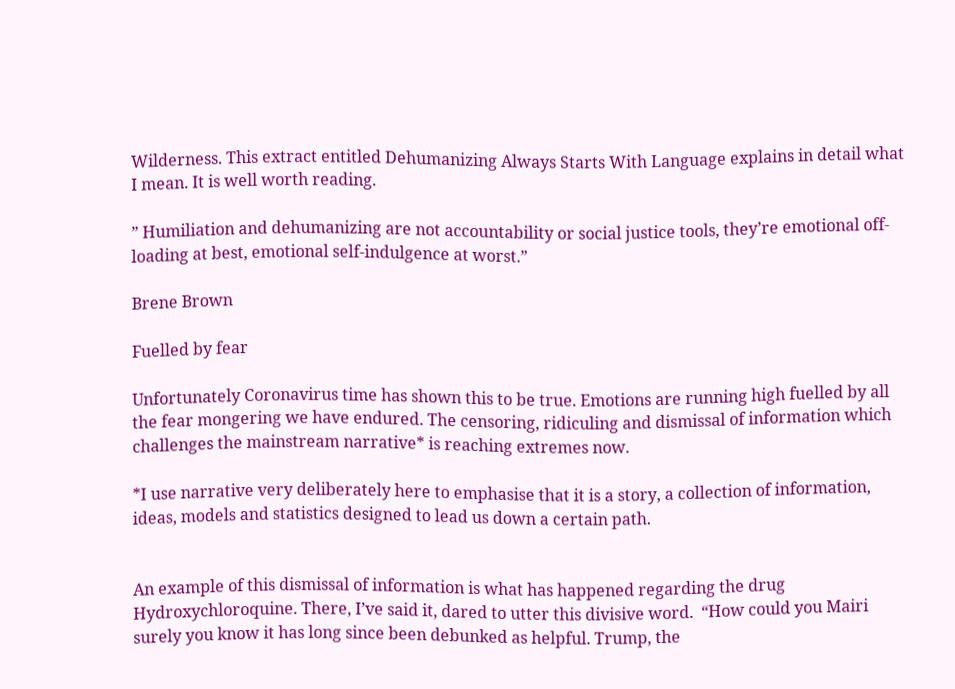Wilderness. This extract entitled Dehumanizing Always Starts With Language explains in detail what I mean. It is well worth reading.

” Humiliation and dehumanizing are not accountability or social justice tools, they’re emotional off-loading at best, emotional self-indulgence at worst.”

Brene Brown

Fuelled by fear

Unfortunately Coronavirus time has shown this to be true. Emotions are running high fuelled by all the fear mongering we have endured. The censoring, ridiculing and dismissal of information which challenges the mainstream narrative* is reaching extremes now.

*I use narrative very deliberately here to emphasise that it is a story, a collection of information, ideas, models and statistics designed to lead us down a certain path.


An example of this dismissal of information is what has happened regarding the drug Hydroxychloroquine. There, I’ve said it, dared to utter this divisive word.  “How could you Mairi surely you know it has long since been debunked as helpful. Trump, the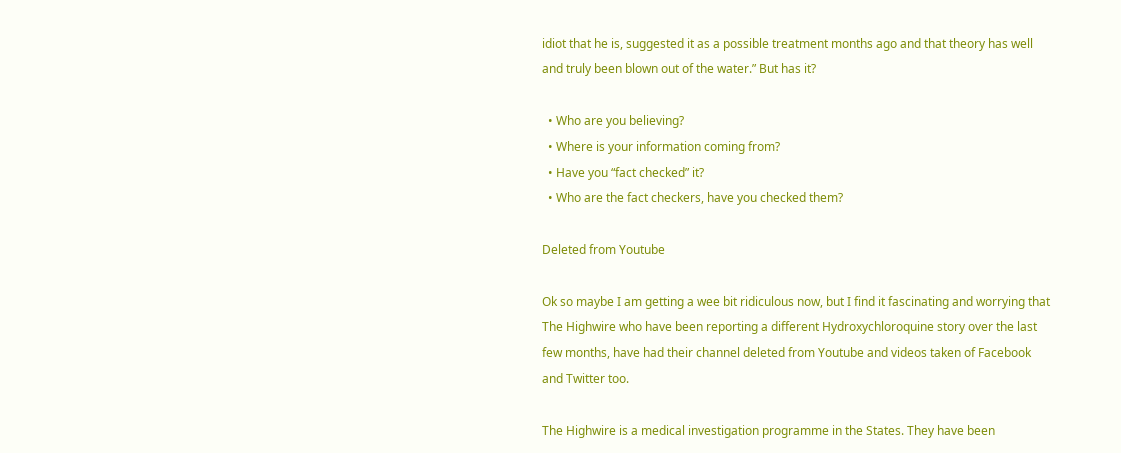idiot that he is, suggested it as a possible treatment months ago and that theory has well and truly been blown out of the water.” But has it?

  • Who are you believing?
  • Where is your information coming from?
  • Have you “fact checked” it?
  • Who are the fact checkers, have you checked them?

Deleted from Youtube

Ok so maybe I am getting a wee bit ridiculous now, but I find it fascinating and worrying that The Highwire who have been reporting a different Hydroxychloroquine story over the last few months, have had their channel deleted from Youtube and videos taken of Facebook and Twitter too.

The Highwire is a medical investigation programme in the States. They have been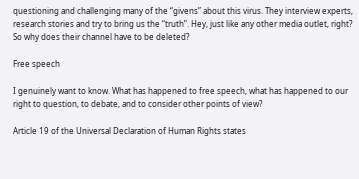questioning and challenging many of the “givens” about this virus. They interview experts, research stories and try to bring us the “truth”. Hey, just like any other media outlet, right? So why does their channel have to be deleted?

Free speech

I genuinely want to know. What has happened to free speech, what has happened to our right to question, to debate, and to consider other points of view?

Article 19 of the Universal Declaration of Human Rights states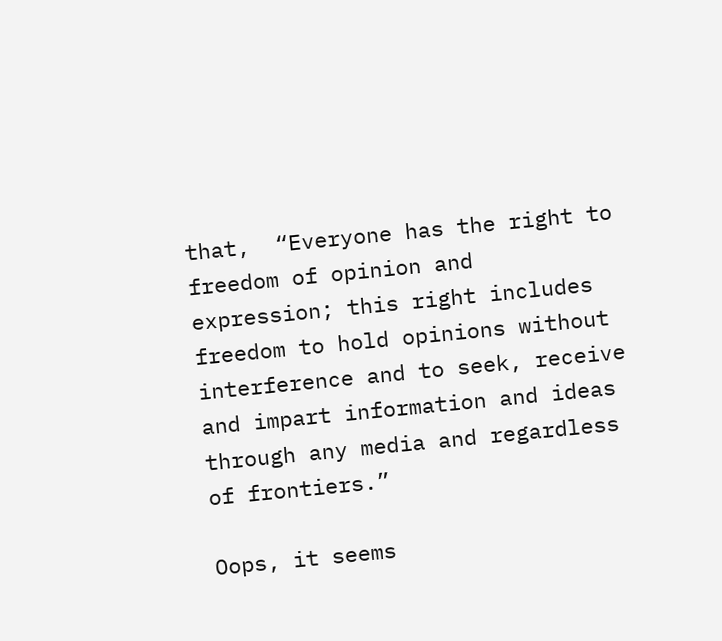that,  “Everyone has the right to freedom of opinion and expression; this right includes freedom to hold opinions without interference and to seek, receive and impart information and ideas through any media and regardless of frontiers.”

Oops, it seems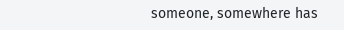someone, somewhere has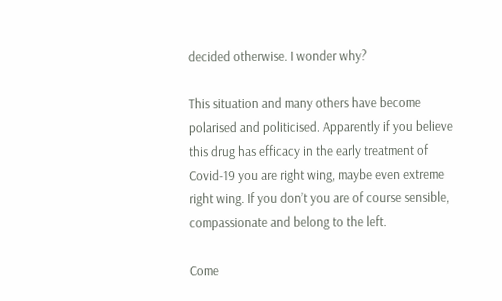decided otherwise. I wonder why?

This situation and many others have become polarised and politicised. Apparently if you believe this drug has efficacy in the early treatment of Covid-19 you are right wing, maybe even extreme right wing. If you don’t you are of course sensible, compassionate and belong to the left.

Come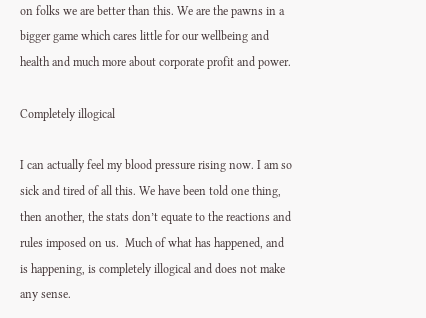on folks we are better than this. We are the pawns in a bigger game which cares little for our wellbeing and health and much more about corporate profit and power.

Completely illogical

I can actually feel my blood pressure rising now. I am so sick and tired of all this. We have been told one thing, then another, the stats don’t equate to the reactions and rules imposed on us.  Much of what has happened, and is happening, is completely illogical and does not make any sense.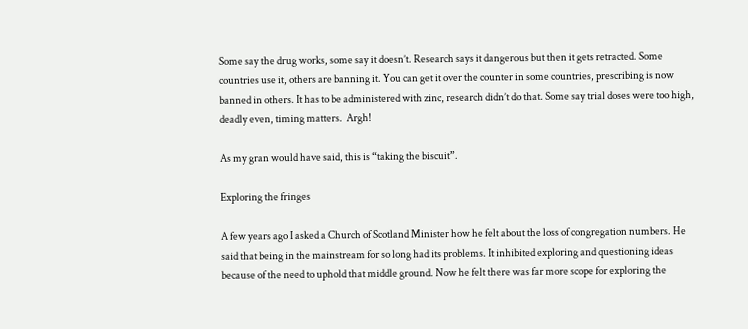Some say the drug works, some say it doesn’t. Research says it dangerous but then it gets retracted. Some countries use it, others are banning it. You can get it over the counter in some countries, prescribing is now banned in others. It has to be administered with zinc, research didn’t do that. Some say trial doses were too high, deadly even, timing matters.  Argh!

As my gran would have said, this is “taking the biscuit”.

Exploring the fringes

A few years ago I asked a Church of Scotland Minister how he felt about the loss of congregation numbers. He said that being in the mainstream for so long had its problems. It inhibited exploring and questioning ideas because of the need to uphold that middle ground. Now he felt there was far more scope for exploring the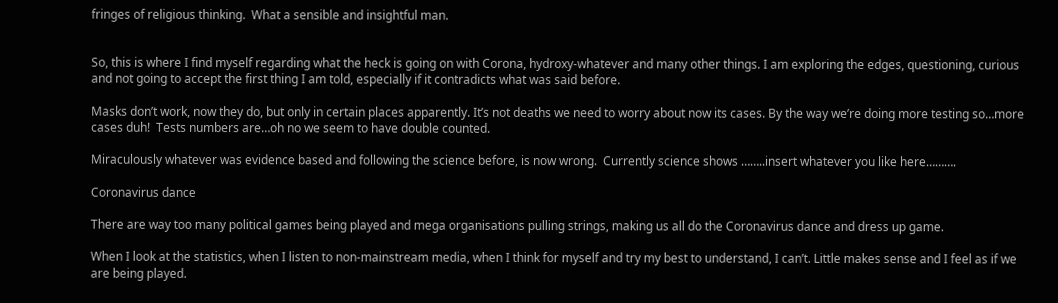fringes of religious thinking.  What a sensible and insightful man.


So, this is where I find myself regarding what the heck is going on with Corona, hydroxy-whatever and many other things. I am exploring the edges, questioning, curious and not going to accept the first thing I am told, especially if it contradicts what was said before.

Masks don’t work, now they do, but only in certain places apparently. It’s not deaths we need to worry about now its cases. By the way we’re doing more testing so…more cases duh!  Tests numbers are…oh no we seem to have double counted.

Miraculously whatever was evidence based and following the science before, is now wrong.  Currently science shows ……..insert whatever you like here……….

Coronavirus dance

There are way too many political games being played and mega organisations pulling strings, making us all do the Coronavirus dance and dress up game.

When I look at the statistics, when I listen to non-mainstream media, when I think for myself and try my best to understand, I can’t. Little makes sense and I feel as if we are being played.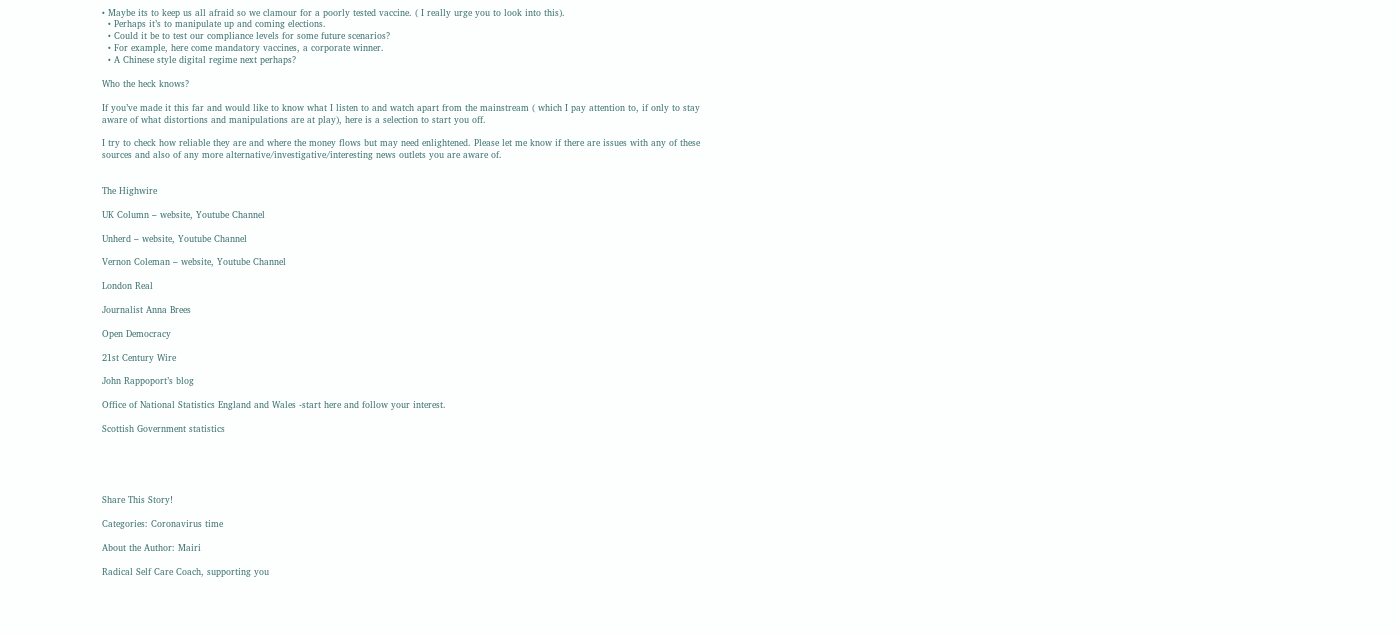• Maybe its to keep us all afraid so we clamour for a poorly tested vaccine. ( I really urge you to look into this).
  • Perhaps it’s to manipulate up and coming elections.
  • Could it be to test our compliance levels for some future scenarios?
  • For example, here come mandatory vaccines, a corporate winner.
  • A Chinese style digital regime next perhaps?

Who the heck knows?

If you’ve made it this far and would like to know what I listen to and watch apart from the mainstream ( which I pay attention to, if only to stay aware of what distortions and manipulations are at play), here is a selection to start you off.

I try to check how reliable they are and where the money flows but may need enlightened. Please let me know if there are issues with any of these sources and also of any more alternative/investigative/interesting news outlets you are aware of.


The Highwire

UK Column – website, Youtube Channel

Unherd – website, Youtube Channel

Vernon Coleman – website, Youtube Channel

London Real

Journalist Anna Brees

Open Democracy

21st Century Wire

John Rappoport’s blog

Office of National Statistics England and Wales -start here and follow your interest.

Scottish Government statistics





Share This Story!

Categories: Coronavirus time

About the Author: Mairi

Radical Self Care Coach, supporting you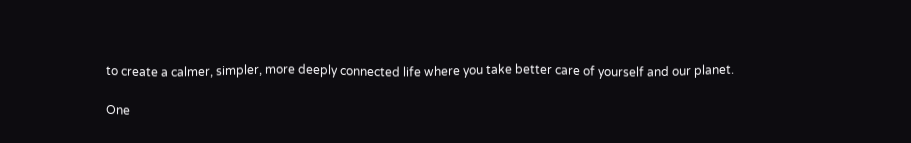to create a calmer, simpler, more deeply connected life where you take better care of yourself and our planet.

One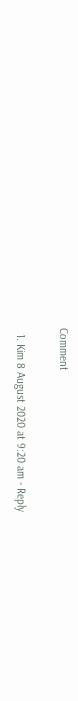Comment

  1. Kim 8 August 2020 at 9:20 am - Reply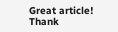Great article! Thank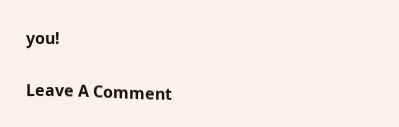you!

Leave A Comment